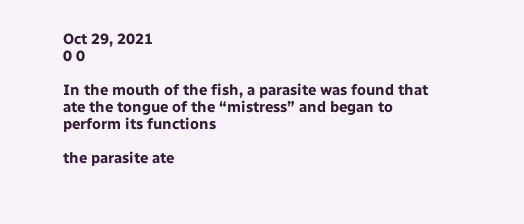Oct 29, 2021
0 0

In the mouth of the fish, a parasite was found that ate the tongue of the “mistress” and began to perform its functions

the parasite ate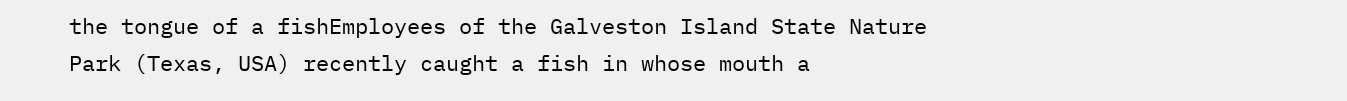the tongue of a fishEmployees of the Galveston Island State Nature Park (Texas, USA) recently caught a fish in whose mouth a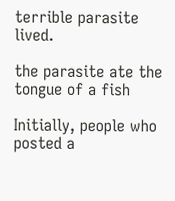terrible parasite lived.

the parasite ate the tongue of a fish

Initially, people who posted a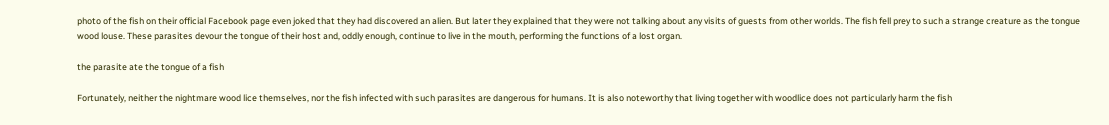photo of the fish on their official Facebook page even joked that they had discovered an alien. But later they explained that they were not talking about any visits of guests from other worlds. The fish fell prey to such a strange creature as the tongue wood louse. These parasites devour the tongue of their host and, oddly enough, continue to live in the mouth, performing the functions of a lost organ.

the parasite ate the tongue of a fish

Fortunately, neither the nightmare wood lice themselves, nor the fish infected with such parasites are dangerous for humans. It is also noteworthy that living together with woodlice does not particularly harm the fish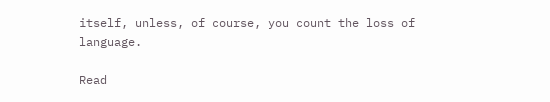itself, unless, of course, you count the loss of language.

Read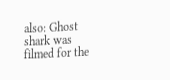also: Ghost shark was filmed for the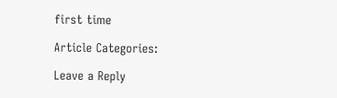first time

Article Categories:

Leave a Reply